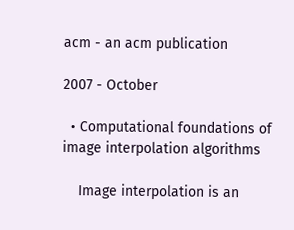acm - an acm publication

2007 - October

  • Computational foundations of image interpolation algorithms

    Image interpolation is an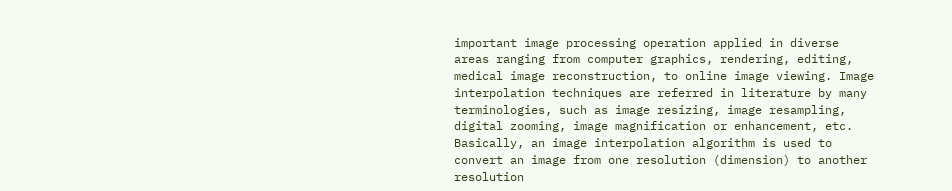important image processing operation applied in diverse areas ranging from computer graphics, rendering, editing, medical image reconstruction, to online image viewing. Image interpolation techniques are referred in literature by many terminologies, such as image resizing, image resampling, digital zooming, image magnification or enhancement, etc. Basically, an image interpolation algorithm is used to convert an image from one resolution (dimension) to another resolution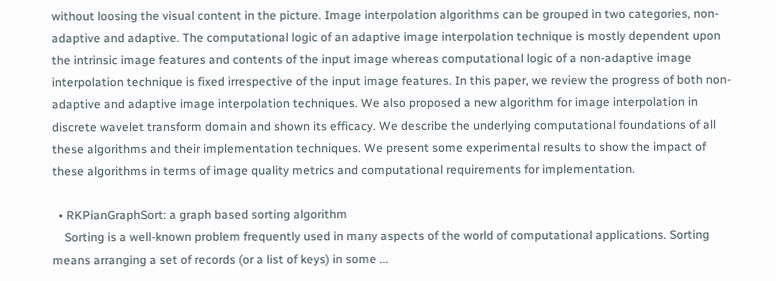without loosing the visual content in the picture. Image interpolation algorithms can be grouped in two categories, non-adaptive and adaptive. The computational logic of an adaptive image interpolation technique is mostly dependent upon the intrinsic image features and contents of the input image whereas computational logic of a non-adaptive image interpolation technique is fixed irrespective of the input image features. In this paper, we review the progress of both non-adaptive and adaptive image interpolation techniques. We also proposed a new algorithm for image interpolation in discrete wavelet transform domain and shown its efficacy. We describe the underlying computational foundations of all these algorithms and their implementation techniques. We present some experimental results to show the impact of these algorithms in terms of image quality metrics and computational requirements for implementation.

  • RKPianGraphSort: a graph based sorting algorithm
    Sorting is a well-known problem frequently used in many aspects of the world of computational applications. Sorting means arranging a set of records (or a list of keys) in some ...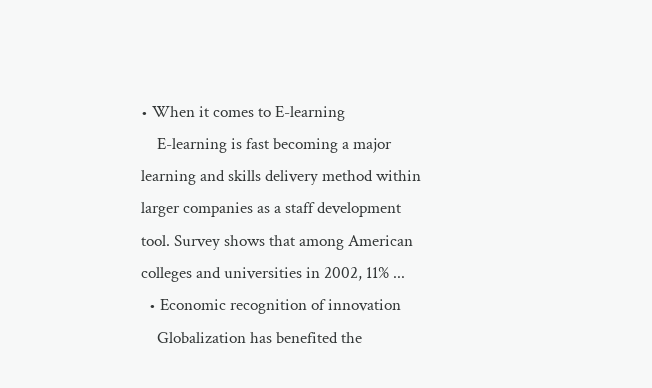• When it comes to E-learning
    E-learning is fast becoming a major learning and skills delivery method within larger companies as a staff development tool. Survey shows that among American colleges and universities in 2002, 11% ...
  • Economic recognition of innovation
    Globalization has benefited the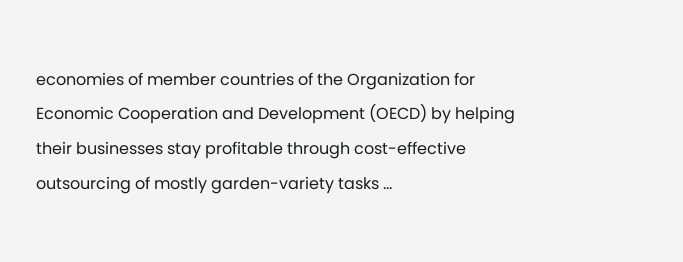economies of member countries of the Organization for Economic Cooperation and Development (OECD) by helping their businesses stay profitable through cost-effective outsourcing of mostly garden-variety tasks ...